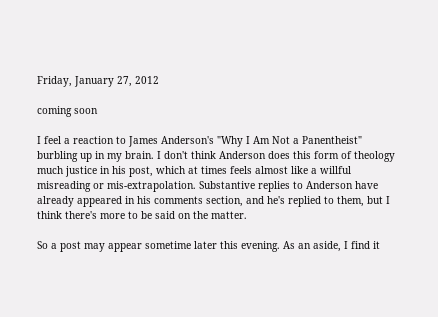Friday, January 27, 2012

coming soon

I feel a reaction to James Anderson's "Why I Am Not a Panentheist" burbling up in my brain. I don't think Anderson does this form of theology much justice in his post, which at times feels almost like a willful misreading or mis-extrapolation. Substantive replies to Anderson have already appeared in his comments section, and he's replied to them, but I think there's more to be said on the matter.

So a post may appear sometime later this evening. As an aside, I find it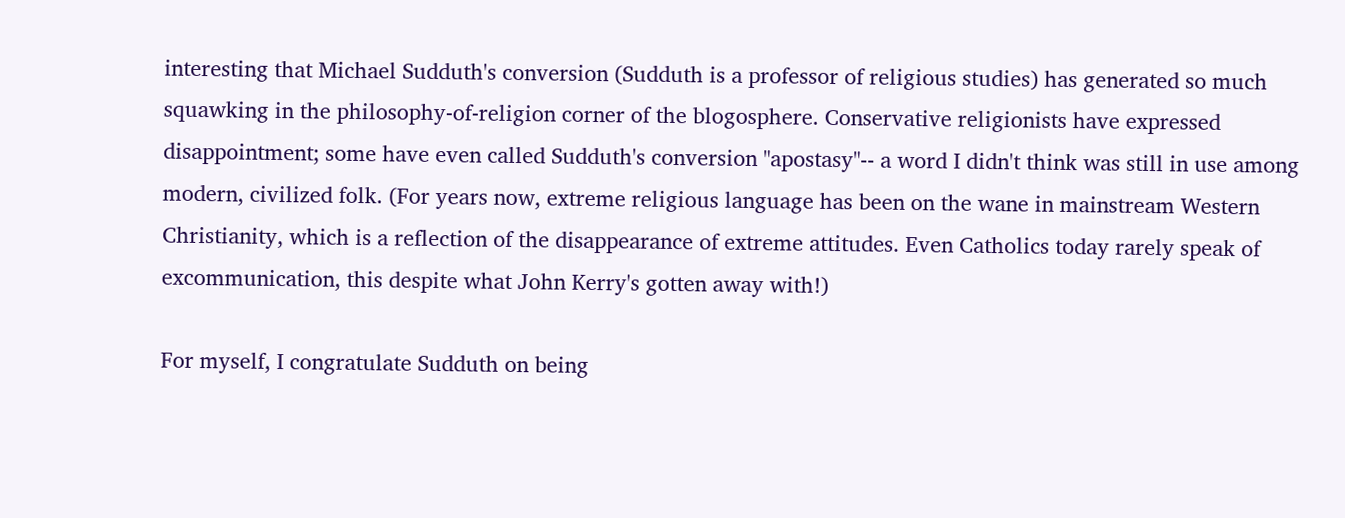interesting that Michael Sudduth's conversion (Sudduth is a professor of religious studies) has generated so much squawking in the philosophy-of-religion corner of the blogosphere. Conservative religionists have expressed disappointment; some have even called Sudduth's conversion "apostasy"-- a word I didn't think was still in use among modern, civilized folk. (For years now, extreme religious language has been on the wane in mainstream Western Christianity, which is a reflection of the disappearance of extreme attitudes. Even Catholics today rarely speak of excommunication, this despite what John Kerry's gotten away with!)

For myself, I congratulate Sudduth on being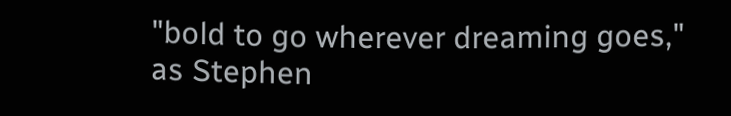"bold to go wherever dreaming goes," as Stephen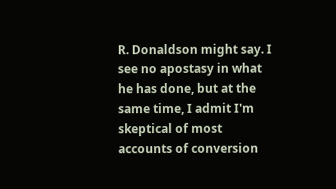R. Donaldson might say. I see no apostasy in what he has done, but at the same time, I admit I'm skeptical of most accounts of conversion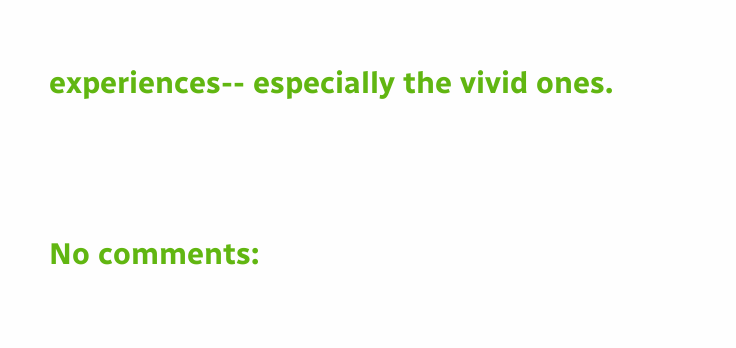experiences-- especially the vivid ones.


No comments: